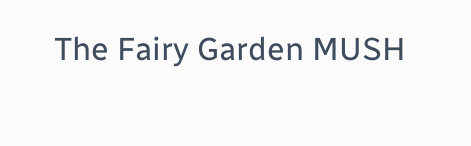The Fairy Garden MUSH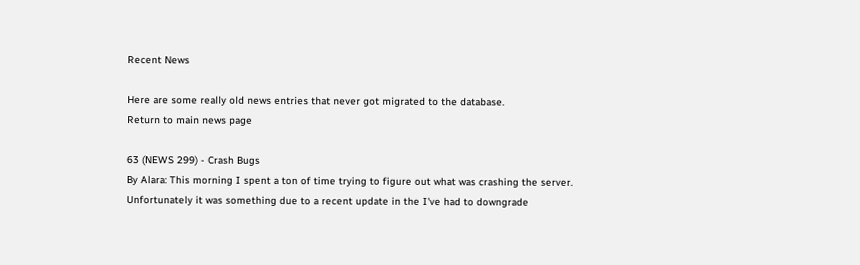Recent News

Here are some really old news entries that never got migrated to the database.
Return to main news page

63 (NEWS 299) - Crash Bugs
By Alara: This morning I spent a ton of time trying to figure out what was crashing the server. Unfortunately it was something due to a recent update in the I've had to downgrade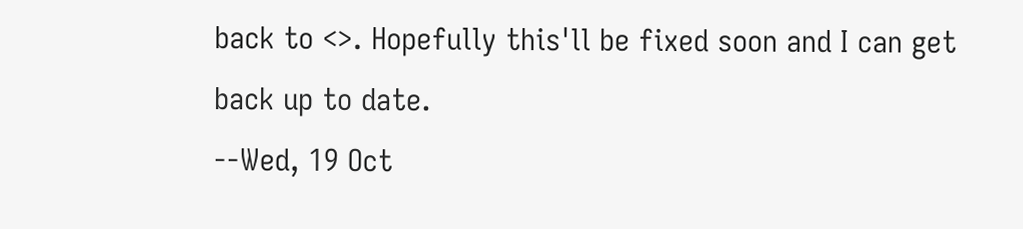back to <>. Hopefully this'll be fixed soon and I can get back up to date.
--Wed, 19 Oct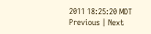2011 18:25:20 MDT
Previous | Next